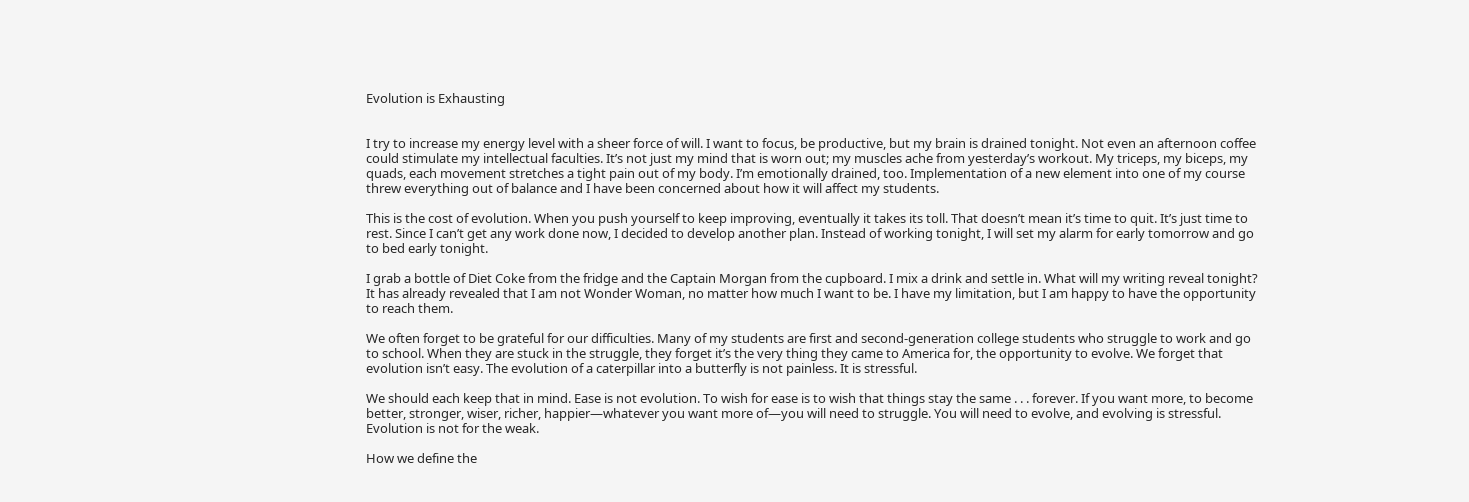Evolution is Exhausting


I try to increase my energy level with a sheer force of will. I want to focus, be productive, but my brain is drained tonight. Not even an afternoon coffee could stimulate my intellectual faculties. It’s not just my mind that is worn out; my muscles ache from yesterday’s workout. My triceps, my biceps, my quads, each movement stretches a tight pain out of my body. I’m emotionally drained, too. Implementation of a new element into one of my course threw everything out of balance and I have been concerned about how it will affect my students.

This is the cost of evolution. When you push yourself to keep improving, eventually it takes its toll. That doesn’t mean it’s time to quit. It’s just time to rest. Since I can’t get any work done now, I decided to develop another plan. Instead of working tonight, I will set my alarm for early tomorrow and go to bed early tonight.

I grab a bottle of Diet Coke from the fridge and the Captain Morgan from the cupboard. I mix a drink and settle in. What will my writing reveal tonight? It has already revealed that I am not Wonder Woman, no matter how much I want to be. I have my limitation, but I am happy to have the opportunity to reach them.

We often forget to be grateful for our difficulties. Many of my students are first and second-generation college students who struggle to work and go to school. When they are stuck in the struggle, they forget it’s the very thing they came to America for, the opportunity to evolve. We forget that evolution isn’t easy. The evolution of a caterpillar into a butterfly is not painless. It is stressful.

We should each keep that in mind. Ease is not evolution. To wish for ease is to wish that things stay the same . . . forever. If you want more, to become better, stronger, wiser, richer, happier—whatever you want more of—you will need to struggle. You will need to evolve, and evolving is stressful. Evolution is not for the weak.

How we define the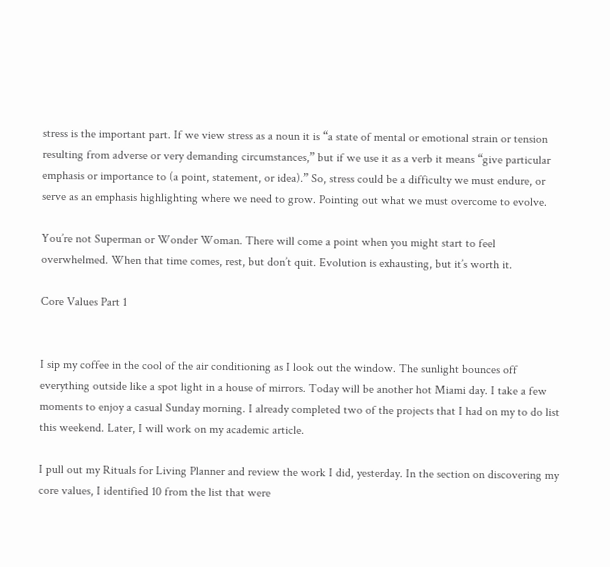stress is the important part. If we view stress as a noun it is “a state of mental or emotional strain or tension resulting from adverse or very demanding circumstances,” but if we use it as a verb it means “give particular emphasis or importance to (a point, statement, or idea).” So, stress could be a difficulty we must endure, or serve as an emphasis highlighting where we need to grow. Pointing out what we must overcome to evolve.

You’re not Superman or Wonder Woman. There will come a point when you might start to feel overwhelmed. When that time comes, rest, but don’t quit. Evolution is exhausting, but it’s worth it.

Core Values Part 1


I sip my coffee in the cool of the air conditioning as I look out the window. The sunlight bounces off everything outside like a spot light in a house of mirrors. Today will be another hot Miami day. I take a few moments to enjoy a casual Sunday morning. I already completed two of the projects that I had on my to do list this weekend. Later, I will work on my academic article.

I pull out my Rituals for Living Planner and review the work I did, yesterday. In the section on discovering my core values, I identified 10 from the list that were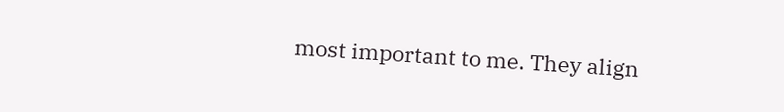most important to me. They align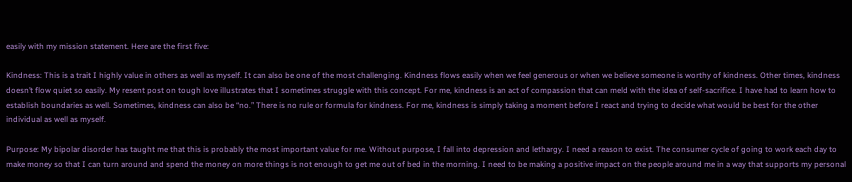easily with my mission statement. Here are the first five:

Kindness: This is a trait I highly value in others as well as myself. It can also be one of the most challenging. Kindness flows easily when we feel generous or when we believe someone is worthy of kindness. Other times, kindness doesn’t flow quiet so easily. My resent post on tough love illustrates that I sometimes struggle with this concept. For me, kindness is an act of compassion that can meld with the idea of self-sacrifice. I have had to learn how to establish boundaries as well. Sometimes, kindness can also be “no.” There is no rule or formula for kindness. For me, kindness is simply taking a moment before I react and trying to decide what would be best for the other individual as well as myself.

Purpose: My bipolar disorder has taught me that this is probably the most important value for me. Without purpose, I fall into depression and lethargy. I need a reason to exist. The consumer cycle of going to work each day to make money so that I can turn around and spend the money on more things is not enough to get me out of bed in the morning. I need to be making a positive impact on the people around me in a way that supports my personal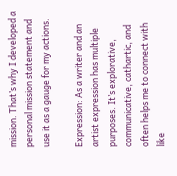mission. That’s why I developed a personal mission statement and use it as a gauge for my actions.

Expression: As a writer and an artist expression has multiple purposes. It’s explorative, communicative, cathartic, and often helps me to connect with like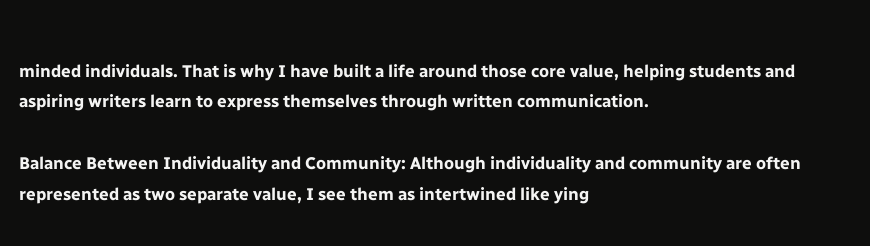minded individuals. That is why I have built a life around those core value, helping students and aspiring writers learn to express themselves through written communication.

Balance Between Individuality and Community: Although individuality and community are often represented as two separate value, I see them as intertwined like ying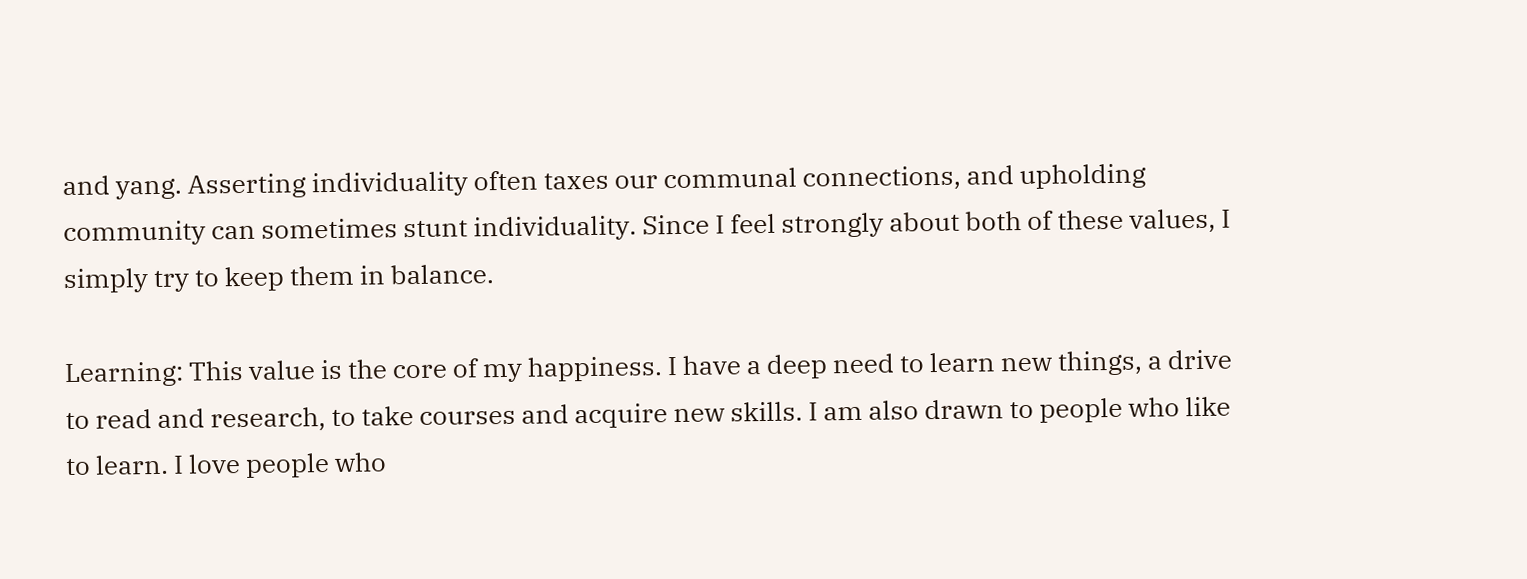and yang. Asserting individuality often taxes our communal connections, and upholding community can sometimes stunt individuality. Since I feel strongly about both of these values, I simply try to keep them in balance.

Learning: This value is the core of my happiness. I have a deep need to learn new things, a drive to read and research, to take courses and acquire new skills. I am also drawn to people who like to learn. I love people who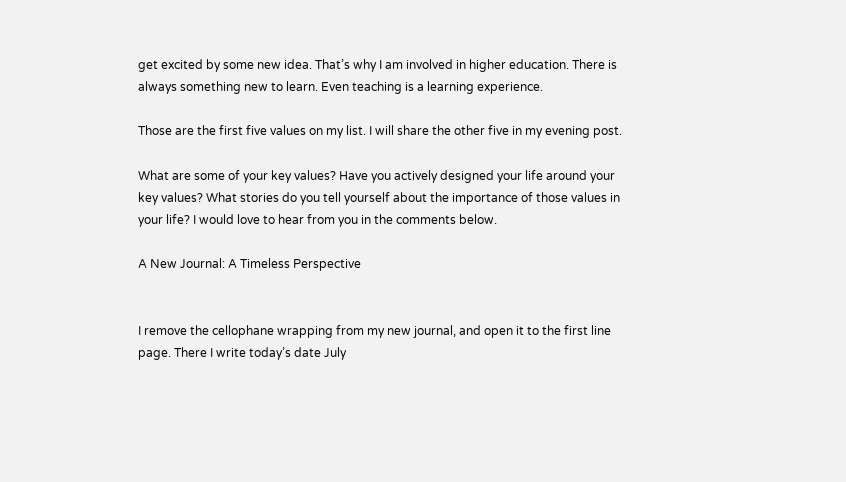get excited by some new idea. That’s why I am involved in higher education. There is always something new to learn. Even teaching is a learning experience.

Those are the first five values on my list. I will share the other five in my evening post.

What are some of your key values? Have you actively designed your life around your key values? What stories do you tell yourself about the importance of those values in your life? I would love to hear from you in the comments below.

A New Journal: A Timeless Perspective


I remove the cellophane wrapping from my new journal, and open it to the first line page. There I write today’s date July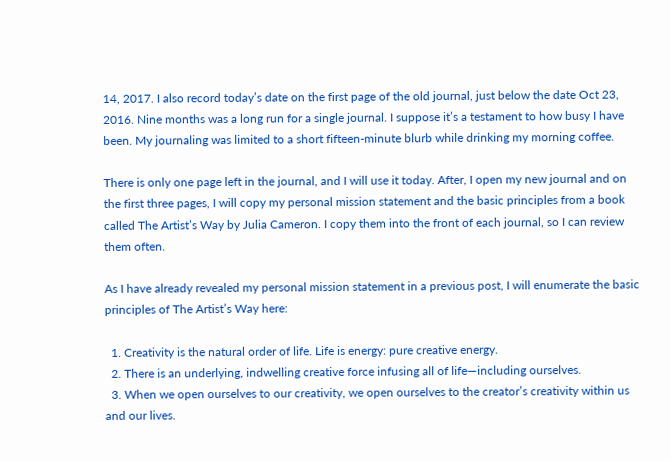14, 2017. I also record today’s date on the first page of the old journal, just below the date Oct 23, 2016. Nine months was a long run for a single journal. I suppose it’s a testament to how busy I have been. My journaling was limited to a short fifteen-minute blurb while drinking my morning coffee.

There is only one page left in the journal, and I will use it today. After, I open my new journal and on the first three pages, I will copy my personal mission statement and the basic principles from a book called The Artist’s Way by Julia Cameron. I copy them into the front of each journal, so I can review them often.

As I have already revealed my personal mission statement in a previous post, I will enumerate the basic principles of The Artist’s Way here:

  1. Creativity is the natural order of life. Life is energy: pure creative energy.
  2. There is an underlying, indwelling creative force infusing all of life—including ourselves.
  3. When we open ourselves to our creativity, we open ourselves to the creator’s creativity within us and our lives.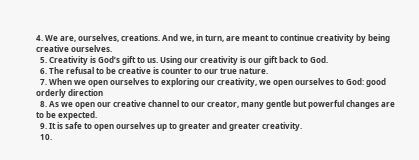4. We are, ourselves, creations. And we, in turn, are meant to continue creativity by being creative ourselves.
  5. Creativity is God’s gift to us. Using our creativity is our gift back to God.
  6. The refusal to be creative is counter to our true nature.
  7. When we open ourselves to exploring our creativity, we open ourselves to God: good orderly direction
  8. As we open our creative channel to our creator, many gentle but powerful changes are to be expected.
  9. It is safe to open ourselves up to greater and greater creativity.
  10.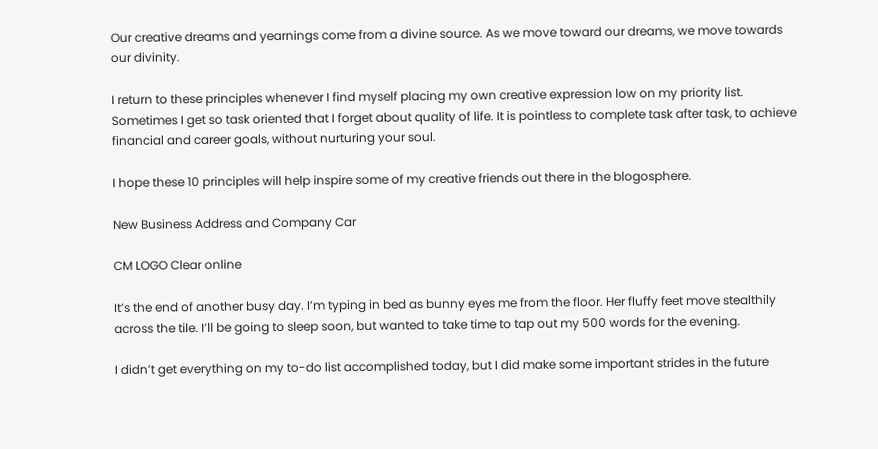Our creative dreams and yearnings come from a divine source. As we move toward our dreams, we move towards our divinity.

I return to these principles whenever I find myself placing my own creative expression low on my priority list. Sometimes I get so task oriented that I forget about quality of life. It is pointless to complete task after task, to achieve financial and career goals, without nurturing your soul.

I hope these 10 principles will help inspire some of my creative friends out there in the blogosphere.

New Business Address and Company Car

CM LOGO Clear online

It’s the end of another busy day. I’m typing in bed as bunny eyes me from the floor. Her fluffy feet move stealthily across the tile. I’ll be going to sleep soon, but wanted to take time to tap out my 500 words for the evening.

I didn’t get everything on my to-do list accomplished today, but I did make some important strides in the future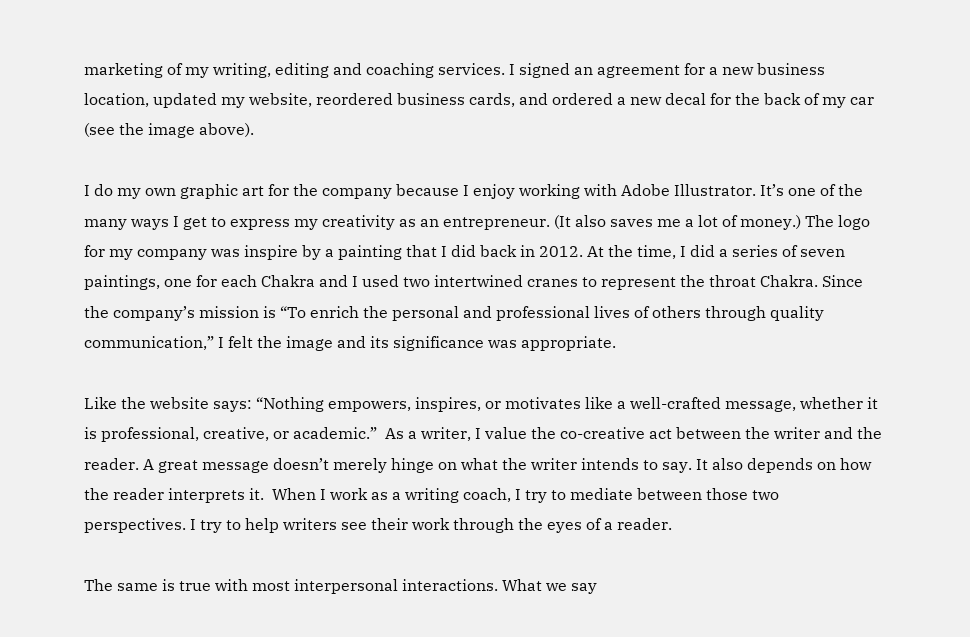marketing of my writing, editing and coaching services. I signed an agreement for a new business location, updated my website, reordered business cards, and ordered a new decal for the back of my car (see the image above).

I do my own graphic art for the company because I enjoy working with Adobe Illustrator. It’s one of the many ways I get to express my creativity as an entrepreneur. (It also saves me a lot of money.) The logo for my company was inspire by a painting that I did back in 2012. At the time, I did a series of seven paintings, one for each Chakra and I used two intertwined cranes to represent the throat Chakra. Since the company’s mission is “To enrich the personal and professional lives of others through quality communication,” I felt the image and its significance was appropriate.

Like the website says: “Nothing empowers, inspires, or motivates like a well-crafted message, whether it is professional, creative, or academic.”  As a writer, I value the co-creative act between the writer and the reader. A great message doesn’t merely hinge on what the writer intends to say. It also depends on how the reader interprets it.  When I work as a writing coach, I try to mediate between those two perspectives. I try to help writers see their work through the eyes of a reader.

The same is true with most interpersonal interactions. What we say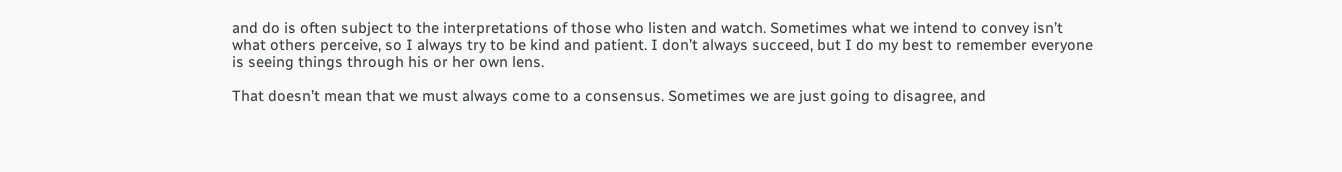and do is often subject to the interpretations of those who listen and watch. Sometimes what we intend to convey isn’t what others perceive, so I always try to be kind and patient. I don’t always succeed, but I do my best to remember everyone is seeing things through his or her own lens.

That doesn’t mean that we must always come to a consensus. Sometimes we are just going to disagree, and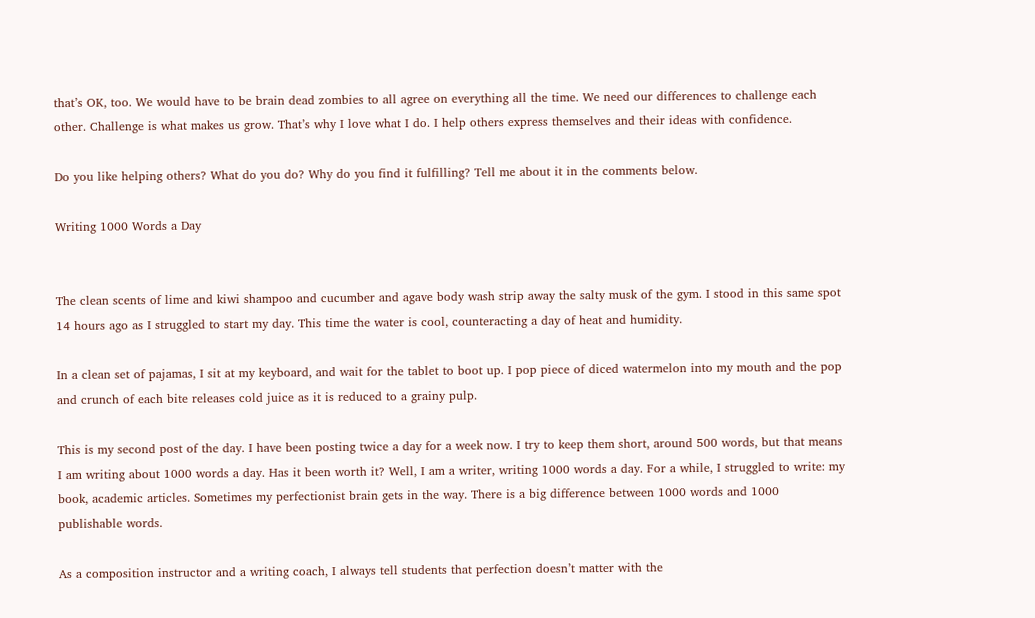that’s OK, too. We would have to be brain dead zombies to all agree on everything all the time. We need our differences to challenge each other. Challenge is what makes us grow. That’s why I love what I do. I help others express themselves and their ideas with confidence.

Do you like helping others? What do you do? Why do you find it fulfilling? Tell me about it in the comments below.

Writing 1000 Words a Day


The clean scents of lime and kiwi shampoo and cucumber and agave body wash strip away the salty musk of the gym. I stood in this same spot 14 hours ago as I struggled to start my day. This time the water is cool, counteracting a day of heat and humidity.

In a clean set of pajamas, I sit at my keyboard, and wait for the tablet to boot up. I pop piece of diced watermelon into my mouth and the pop and crunch of each bite releases cold juice as it is reduced to a grainy pulp.

This is my second post of the day. I have been posting twice a day for a week now. I try to keep them short, around 500 words, but that means I am writing about 1000 words a day. Has it been worth it? Well, I am a writer, writing 1000 words a day. For a while, I struggled to write: my book, academic articles. Sometimes my perfectionist brain gets in the way. There is a big difference between 1000 words and 1000 publishable words.

As a composition instructor and a writing coach, I always tell students that perfection doesn’t matter with the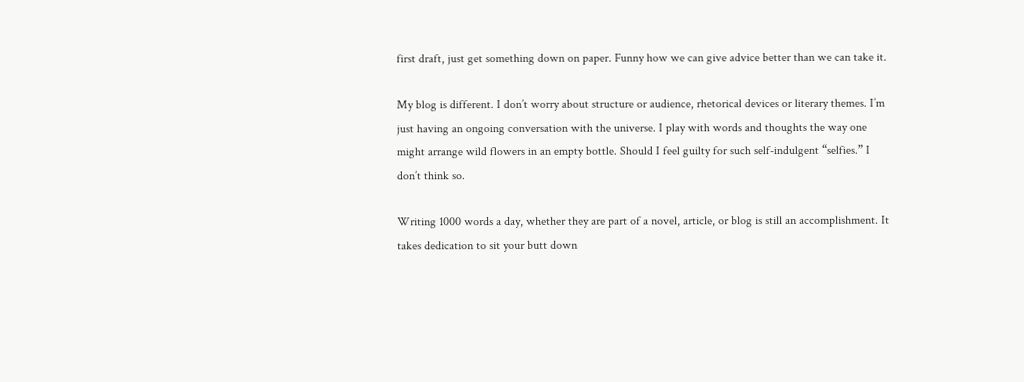first draft, just get something down on paper. Funny how we can give advice better than we can take it.

My blog is different. I don’t worry about structure or audience, rhetorical devices or literary themes. I’m just having an ongoing conversation with the universe. I play with words and thoughts the way one might arrange wild flowers in an empty bottle. Should I feel guilty for such self-indulgent “selfies.” I don’t think so.

Writing 1000 words a day, whether they are part of a novel, article, or blog is still an accomplishment. It takes dedication to sit your butt down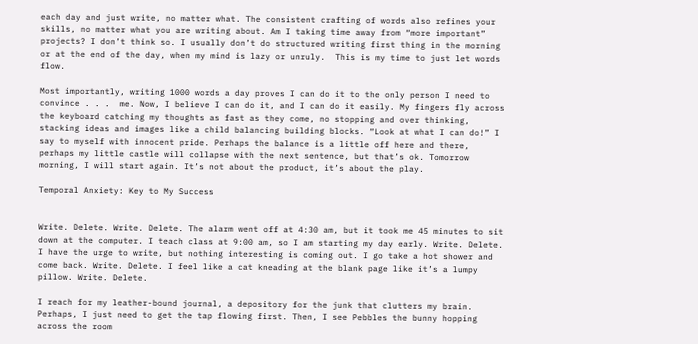each day and just write, no matter what. The consistent crafting of words also refines your skills, no matter what you are writing about. Am I taking time away from “more important” projects? I don’t think so. I usually don’t do structured writing first thing in the morning or at the end of the day, when my mind is lazy or unruly.  This is my time to just let words flow.

Most importantly, writing 1000 words a day proves I can do it to the only person I need to convince . . .  me. Now, I believe I can do it, and I can do it easily. My fingers fly across the keyboard catching my thoughts as fast as they come, no stopping and over thinking, stacking ideas and images like a child balancing building blocks. “Look at what I can do!” I say to myself with innocent pride. Perhaps the balance is a little off here and there, perhaps my little castle will collapse with the next sentence, but that’s ok. Tomorrow morning, I will start again. It’s not about the product, it’s about the play.

Temporal Anxiety: Key to My Success


Write. Delete. Write. Delete. The alarm went off at 4:30 am, but it took me 45 minutes to sit down at the computer. I teach class at 9:00 am, so I am starting my day early. Write. Delete. I have the urge to write, but nothing interesting is coming out. I go take a hot shower and come back. Write. Delete. I feel like a cat kneading at the blank page like it’s a lumpy pillow. Write. Delete.

I reach for my leather-bound journal, a depository for the junk that clutters my brain. Perhaps, I just need to get the tap flowing first. Then, I see Pebbles the bunny hopping across the room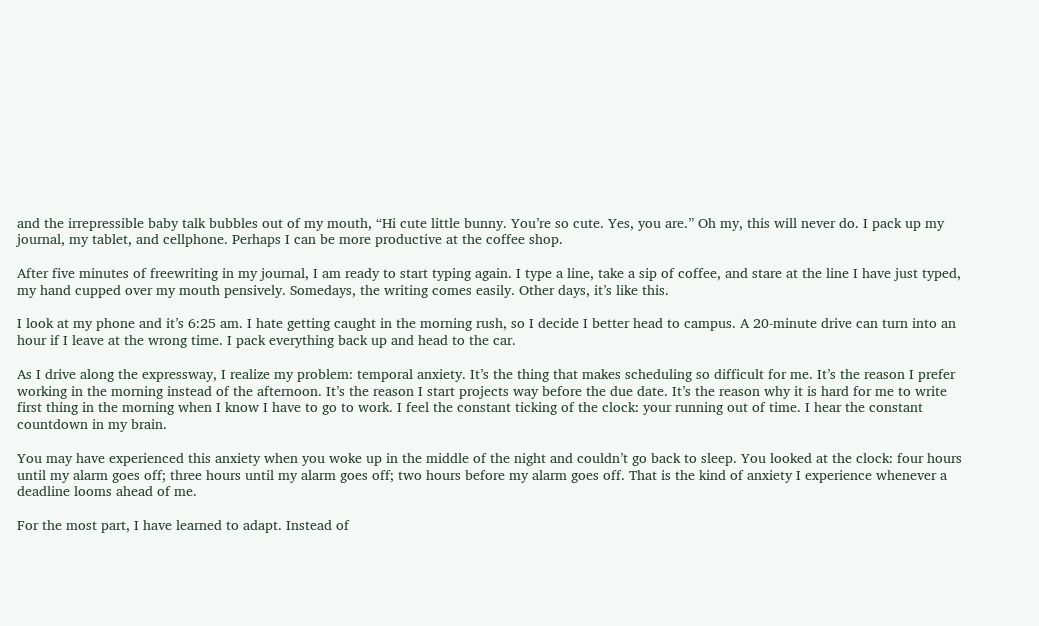and the irrepressible baby talk bubbles out of my mouth, “Hi cute little bunny. You’re so cute. Yes, you are.” Oh my, this will never do. I pack up my journal, my tablet, and cellphone. Perhaps I can be more productive at the coffee shop.

After five minutes of freewriting in my journal, I am ready to start typing again. I type a line, take a sip of coffee, and stare at the line I have just typed, my hand cupped over my mouth pensively. Somedays, the writing comes easily. Other days, it’s like this.

I look at my phone and it’s 6:25 am. I hate getting caught in the morning rush, so I decide I better head to campus. A 20-minute drive can turn into an hour if I leave at the wrong time. I pack everything back up and head to the car.

As I drive along the expressway, I realize my problem: temporal anxiety. It’s the thing that makes scheduling so difficult for me. It’s the reason I prefer working in the morning instead of the afternoon. It’s the reason I start projects way before the due date. It’s the reason why it is hard for me to write first thing in the morning when I know I have to go to work. I feel the constant ticking of the clock: your running out of time. I hear the constant countdown in my brain.

You may have experienced this anxiety when you woke up in the middle of the night and couldn’t go back to sleep. You looked at the clock: four hours until my alarm goes off; three hours until my alarm goes off; two hours before my alarm goes off. That is the kind of anxiety I experience whenever a deadline looms ahead of me.

For the most part, I have learned to adapt. Instead of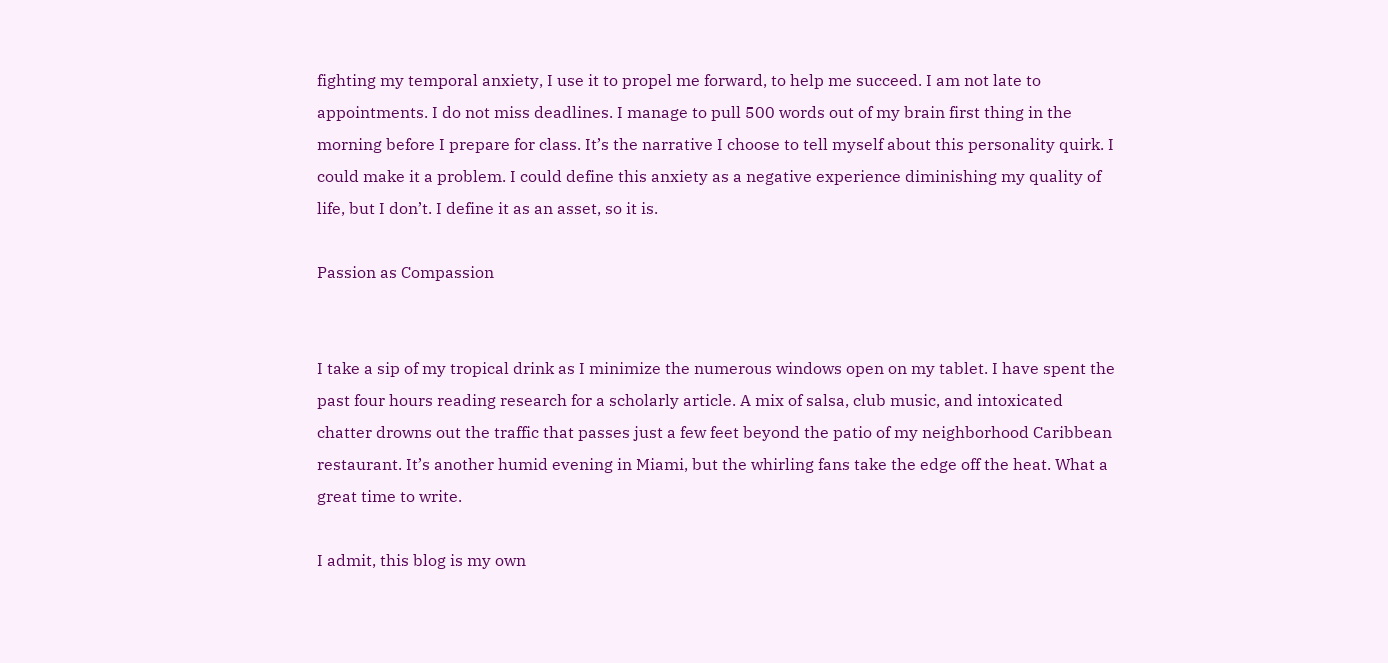fighting my temporal anxiety, I use it to propel me forward, to help me succeed. I am not late to appointments. I do not miss deadlines. I manage to pull 500 words out of my brain first thing in the morning before I prepare for class. It’s the narrative I choose to tell myself about this personality quirk. I could make it a problem. I could define this anxiety as a negative experience diminishing my quality of life, but I don’t. I define it as an asset, so it is.

Passion as Compassion


I take a sip of my tropical drink as I minimize the numerous windows open on my tablet. I have spent the past four hours reading research for a scholarly article. A mix of salsa, club music, and intoxicated chatter drowns out the traffic that passes just a few feet beyond the patio of my neighborhood Caribbean restaurant. It’s another humid evening in Miami, but the whirling fans take the edge off the heat. What a great time to write.

I admit, this blog is my own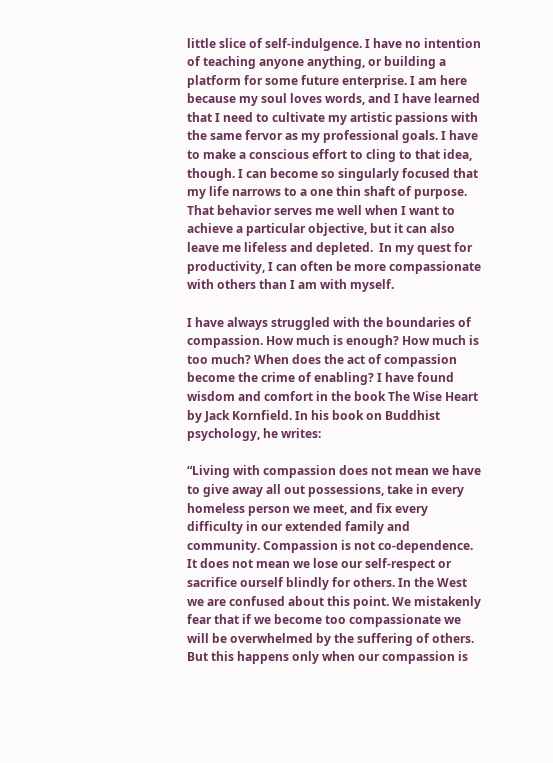little slice of self-indulgence. I have no intention of teaching anyone anything, or building a platform for some future enterprise. I am here because my soul loves words, and I have learned that I need to cultivate my artistic passions with the same fervor as my professional goals. I have to make a conscious effort to cling to that idea, though. I can become so singularly focused that my life narrows to a one thin shaft of purpose. That behavior serves me well when I want to achieve a particular objective, but it can also leave me lifeless and depleted.  In my quest for productivity, I can often be more compassionate with others than I am with myself.

I have always struggled with the boundaries of compassion. How much is enough? How much is too much? When does the act of compassion become the crime of enabling? I have found wisdom and comfort in the book The Wise Heart by Jack Kornfield. In his book on Buddhist psychology, he writes:

“Living with compassion does not mean we have to give away all out possessions, take in every homeless person we meet, and fix every difficulty in our extended family and community. Compassion is not co-dependence. It does not mean we lose our self-respect or sacrifice ourself blindly for others. In the West we are confused about this point. We mistakenly fear that if we become too compassionate we will be overwhelmed by the suffering of others. But this happens only when our compassion is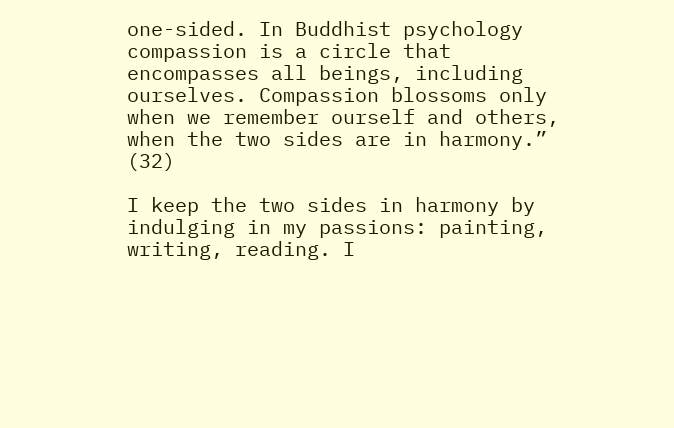one-sided. In Buddhist psychology compassion is a circle that encompasses all beings, including ourselves. Compassion blossoms only when we remember ourself and others, when the two sides are in harmony.” (32)

I keep the two sides in harmony by indulging in my passions: painting, writing, reading. I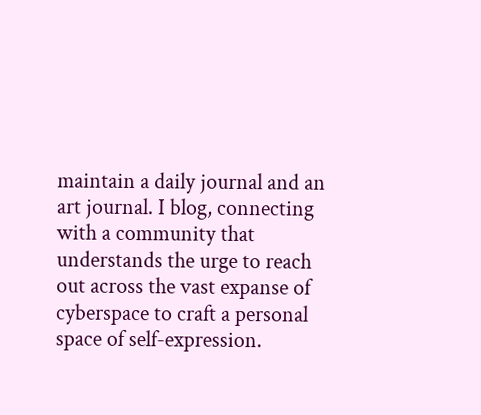maintain a daily journal and an art journal. I blog, connecting with a community that understands the urge to reach out across the vast expanse of cyberspace to craft a personal space of self-expression.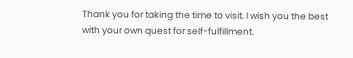Thank you for taking the time to visit. I wish you the best with your own quest for self-fulfillment.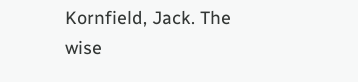Kornfield, Jack. The wise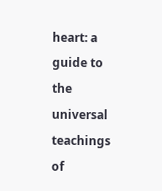heart: a guide to the universal teachings of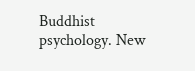Buddhist psychology. New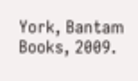York, Bantam Books, 2009.